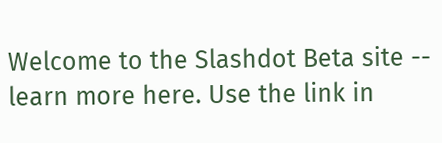Welcome to the Slashdot Beta site -- learn more here. Use the link in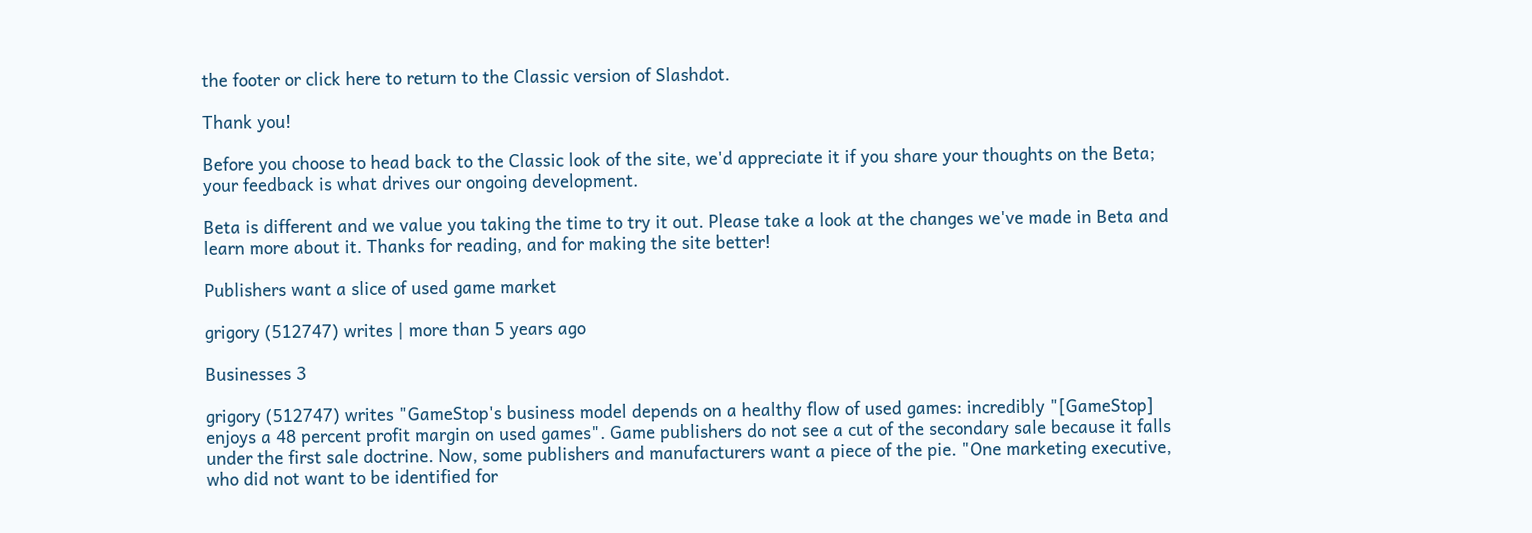the footer or click here to return to the Classic version of Slashdot.

Thank you!

Before you choose to head back to the Classic look of the site, we'd appreciate it if you share your thoughts on the Beta; your feedback is what drives our ongoing development.

Beta is different and we value you taking the time to try it out. Please take a look at the changes we've made in Beta and  learn more about it. Thanks for reading, and for making the site better!

Publishers want a slice of used game market

grigory (512747) writes | more than 5 years ago

Businesses 3

grigory (512747) writes "GameStop's business model depends on a healthy flow of used games: incredibly "[GameStop] enjoys a 48 percent profit margin on used games". Game publishers do not see a cut of the secondary sale because it falls under the first sale doctrine. Now, some publishers and manufacturers want a piece of the pie. "One marketing executive, who did not want to be identified for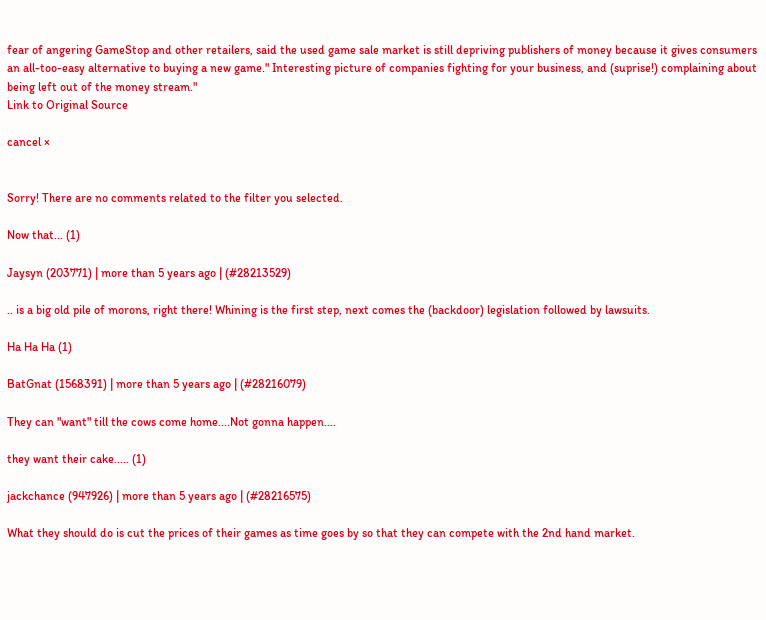fear of angering GameStop and other retailers, said the used game sale market is still depriving publishers of money because it gives consumers an all-too-easy alternative to buying a new game." Interesting picture of companies fighting for your business, and (suprise!) complaining about being left out of the money stream."
Link to Original Source

cancel ×


Sorry! There are no comments related to the filter you selected.

Now that... (1)

Jaysyn (203771) | more than 5 years ago | (#28213529)

.. is a big old pile of morons, right there! Whining is the first step, next comes the (backdoor) legislation followed by lawsuits.

Ha Ha Ha (1)

BatGnat (1568391) | more than 5 years ago | (#28216079)

They can "want" till the cows come home....Not gonna happen....

they want their cake..... (1)

jackchance (947926) | more than 5 years ago | (#28216575)

What they should do is cut the prices of their games as time goes by so that they can compete with the 2nd hand market.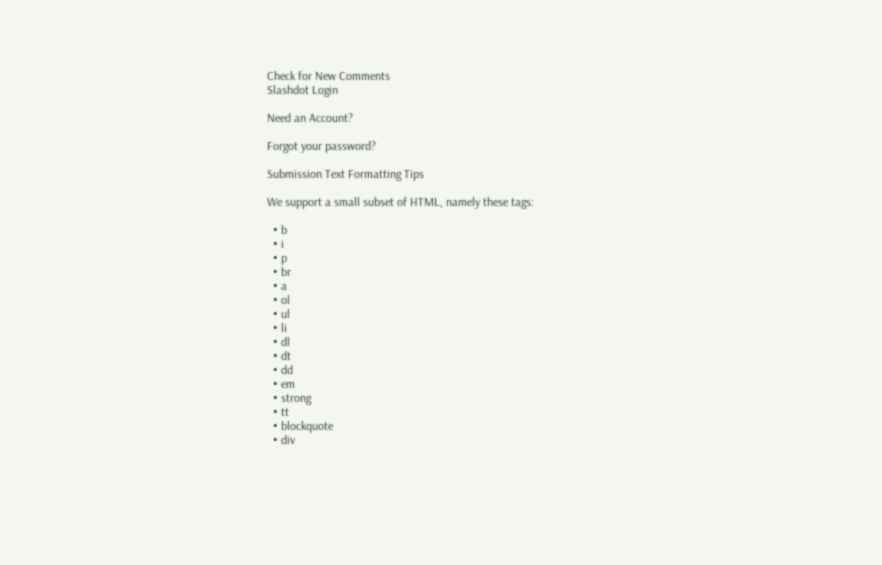Check for New Comments
Slashdot Login

Need an Account?

Forgot your password?

Submission Text Formatting Tips

We support a small subset of HTML, namely these tags:

  • b
  • i
  • p
  • br
  • a
  • ol
  • ul
  • li
  • dl
  • dt
  • dd
  • em
  • strong
  • tt
  • blockquote
  • div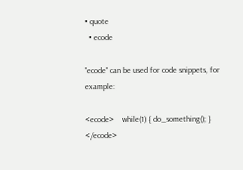• quote
  • ecode

"ecode" can be used for code snippets, for example:

<ecode>    while(1) { do_something(); } </ecode>